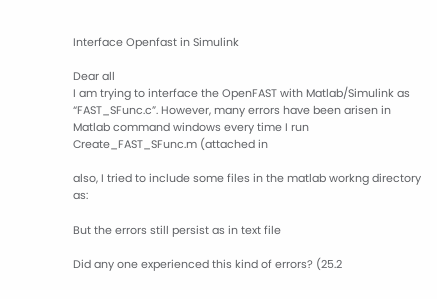Interface Openfast in Simulink

Dear all
I am trying to interface the OpenFAST with Matlab/Simulink as “FAST_SFunc.c”. However, many errors have been arisen in Matlab command windows every time I run Create_FAST_SFunc.m (attached in

also, I tried to include some files in the matlab workng directory as:

But the errors still persist as in text file

Did any one experienced this kind of errors? (25.2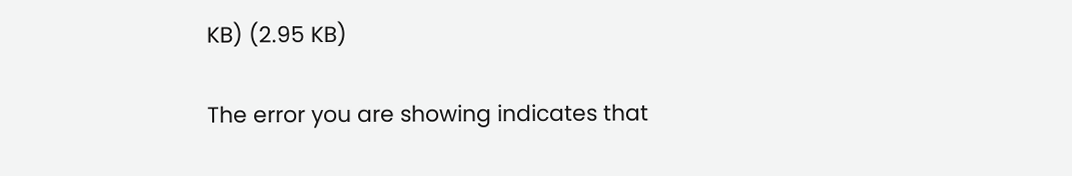KB) (2.95 KB)

The error you are showing indicates that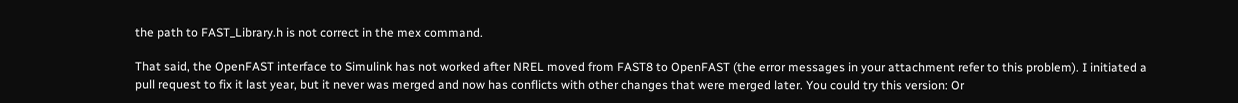the path to FAST_Library.h is not correct in the mex command.

That said, the OpenFAST interface to Simulink has not worked after NREL moved from FAST8 to OpenFAST (the error messages in your attachment refer to this problem). I initiated a pull request to fix it last year, but it never was merged and now has conflicts with other changes that were merged later. You could try this version: Or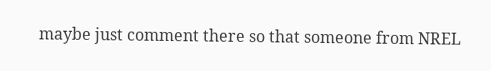maybe just comment there so that someone from NREL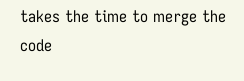takes the time to merge the code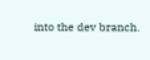into the dev branch.